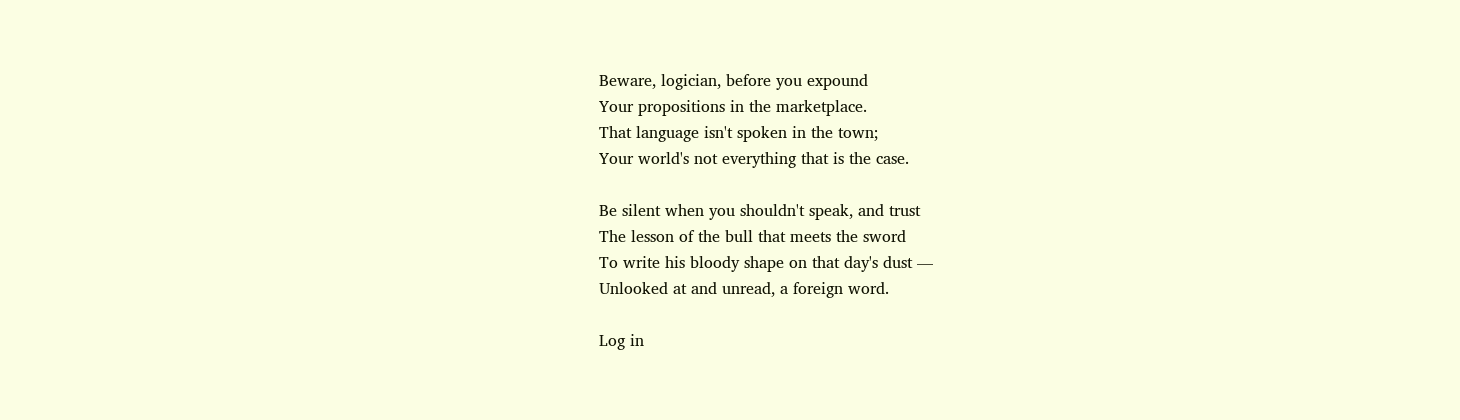Beware, logician, before you expound
Your propositions in the marketplace.
That language isn't spoken in the town;
Your world's not everything that is the case.

Be silent when you shouldn't speak, and trust
The lesson of the bull that meets the sword
To write his bloody shape on that day's dust —
Unlooked at and unread, a foreign word.

Log in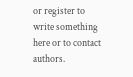or register to write something here or to contact authors.